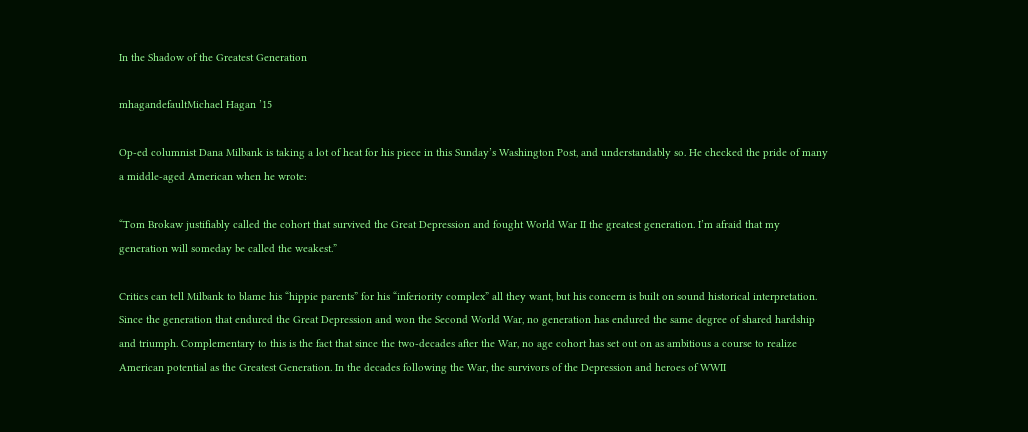In the Shadow of the Greatest Generation

mhagandefaultMichael Hagan ’15

Op-ed columnist Dana Milbank is taking a lot of heat for his piece in this Sunday’s Washington Post, and understandably so. He checked the pride of many a middle-aged American when he wrote:

“Tom Brokaw justifiably called the cohort that survived the Great Depression and fought World War II the greatest generation. I’m afraid that my generation will someday be called the weakest.”

Critics can tell Milbank to blame his “hippie parents” for his “inferiority complex” all they want, but his concern is built on sound historical interpretation. Since the generation that endured the Great Depression and won the Second World War, no generation has endured the same degree of shared hardship and triumph. Complementary to this is the fact that since the two-decades after the War, no age cohort has set out on as ambitious a course to realize American potential as the Greatest Generation. In the decades following the War, the survivors of the Depression and heroes of WWII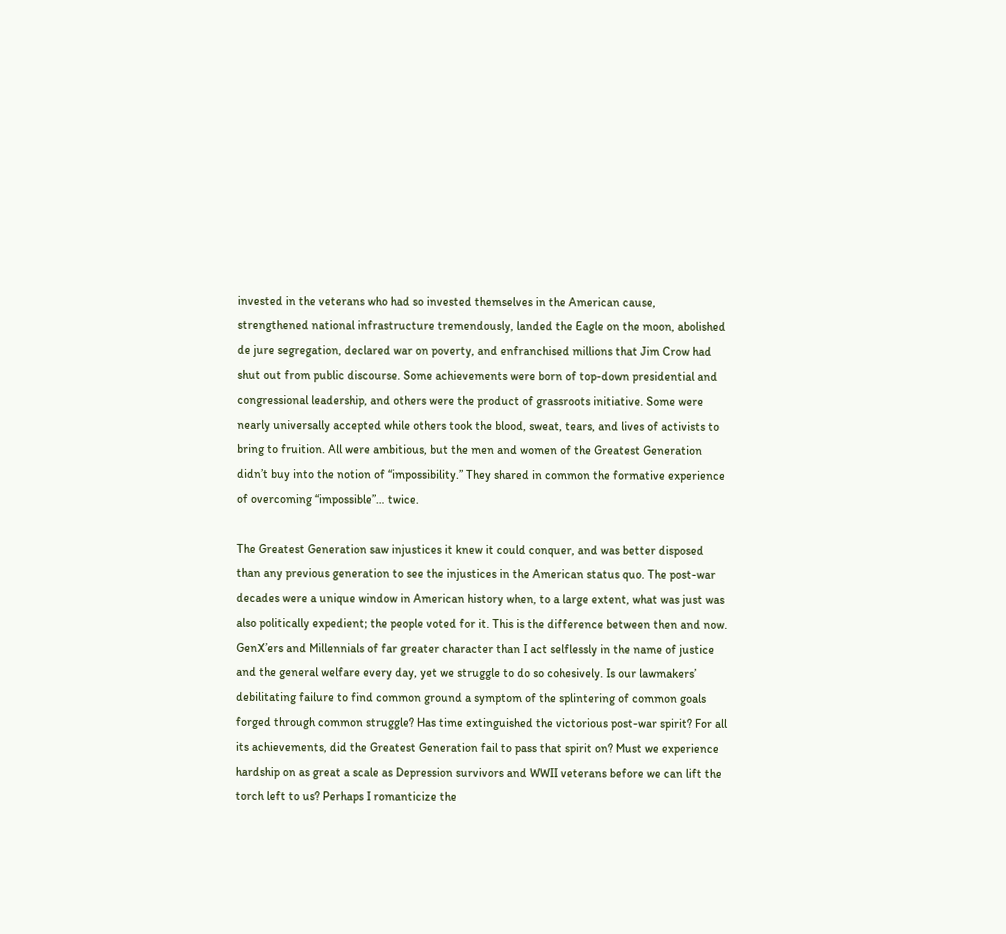invested in the veterans who had so invested themselves in the American cause, strengthened national infrastructure tremendously, landed the Eagle on the moon, abolished de jure segregation, declared war on poverty, and enfranchised millions that Jim Crow had shut out from public discourse. Some achievements were born of top-down presidential and congressional leadership, and others were the product of grassroots initiative. Some were nearly universally accepted while others took the blood, sweat, tears, and lives of activists to bring to fruition. All were ambitious, but the men and women of the Greatest Generation didn’t buy into the notion of “impossibility.” They shared in common the formative experience of overcoming “impossible”… twice.

The Greatest Generation saw injustices it knew it could conquer, and was better disposed than any previous generation to see the injustices in the American status quo. The post-war decades were a unique window in American history when, to a large extent, what was just was also politically expedient; the people voted for it. This is the difference between then and now. GenX’ers and Millennials of far greater character than I act selflessly in the name of justice and the general welfare every day, yet we struggle to do so cohesively. Is our lawmakers’ debilitating failure to find common ground a symptom of the splintering of common goals forged through common struggle? Has time extinguished the victorious post-war spirit? For all its achievements, did the Greatest Generation fail to pass that spirit on? Must we experience hardship on as great a scale as Depression survivors and WWII veterans before we can lift the torch left to us? Perhaps I romanticize the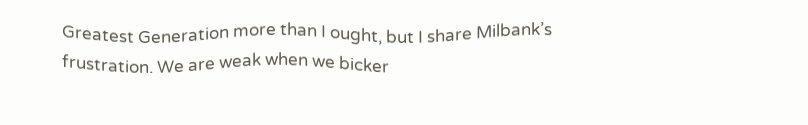Greatest Generation more than I ought, but I share Milbank’s frustration. We are weak when we bicker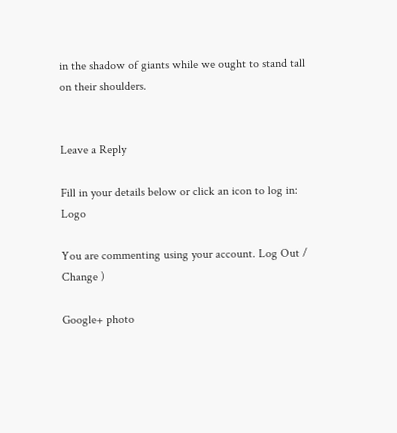in the shadow of giants while we ought to stand tall on their shoulders.


Leave a Reply

Fill in your details below or click an icon to log in: Logo

You are commenting using your account. Log Out /  Change )

Google+ photo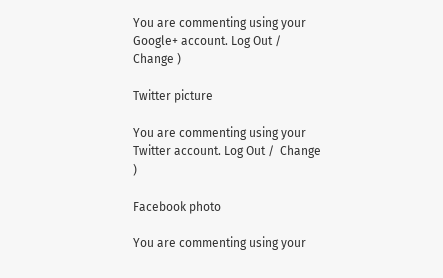You are commenting using your Google+ account. Log Out /  Change )

Twitter picture

You are commenting using your Twitter account. Log Out /  Change )

Facebook photo

You are commenting using your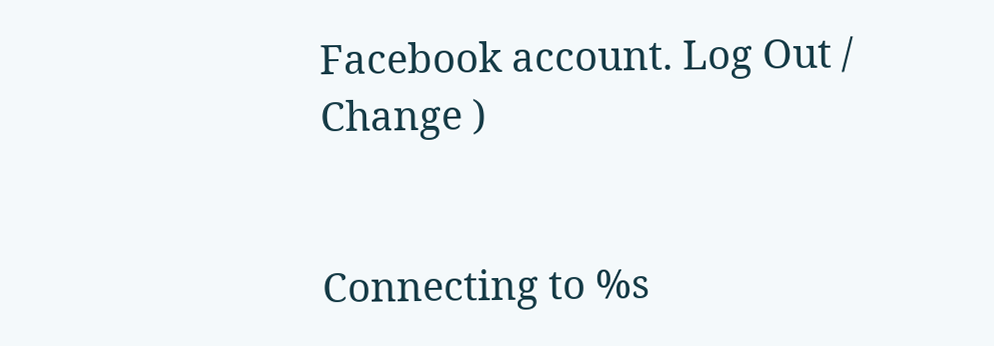Facebook account. Log Out /  Change )


Connecting to %s